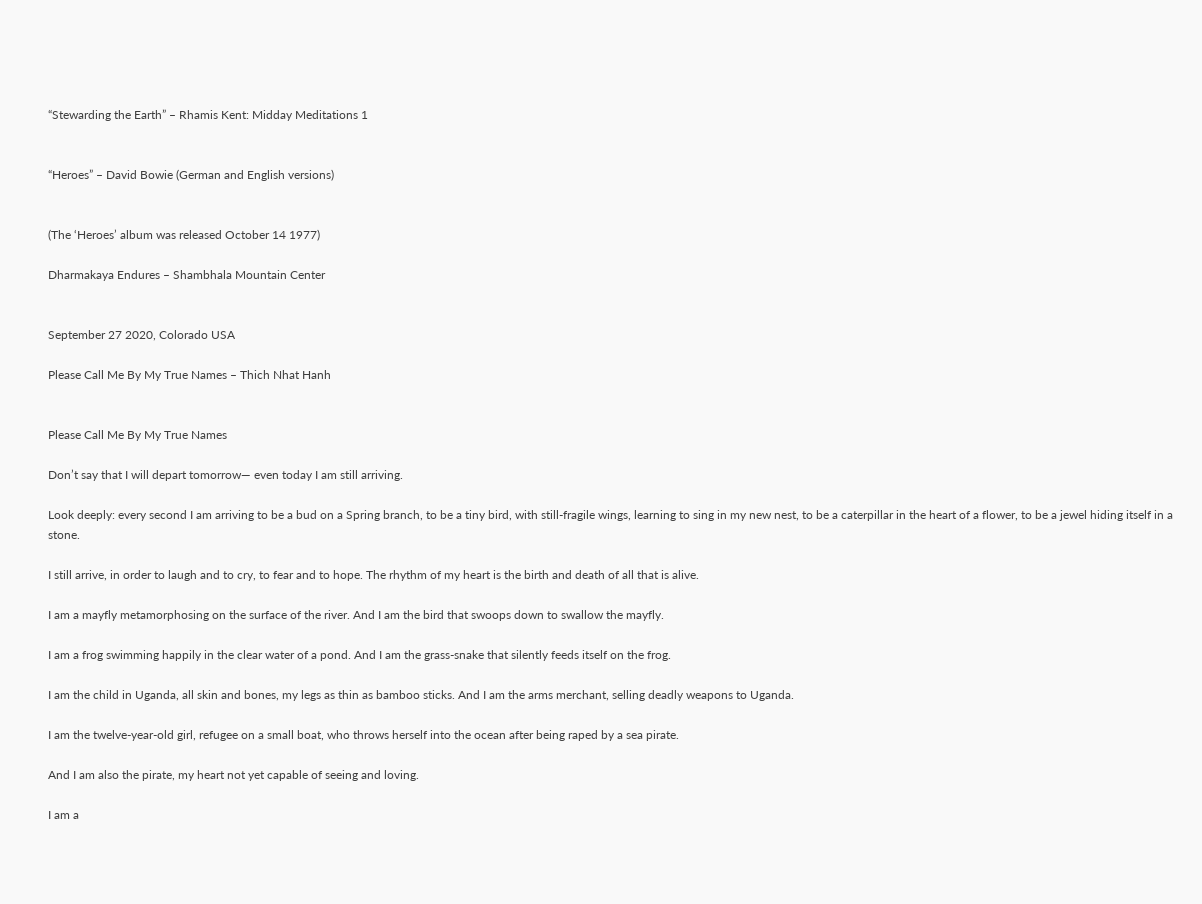“Stewarding the Earth” – Rhamis Kent: Midday Meditations 1


“Heroes” – David Bowie (German and English versions)


(The ‘Heroes’ album was released October 14 1977)

Dharmakaya Endures – Shambhala Mountain Center


September 27 2020, Colorado USA

Please Call Me By My True Names – Thich Nhat Hanh


Please Call Me By My True Names

Don’t say that I will depart tomorrow— even today I am still arriving.

Look deeply: every second I am arriving to be a bud on a Spring branch, to be a tiny bird, with still-fragile wings, learning to sing in my new nest, to be a caterpillar in the heart of a flower, to be a jewel hiding itself in a stone.

I still arrive, in order to laugh and to cry, to fear and to hope. The rhythm of my heart is the birth and death of all that is alive.

I am a mayfly metamorphosing on the surface of the river. And I am the bird that swoops down to swallow the mayfly.

I am a frog swimming happily in the clear water of a pond. And I am the grass-snake that silently feeds itself on the frog.

I am the child in Uganda, all skin and bones, my legs as thin as bamboo sticks. And I am the arms merchant, selling deadly weapons to Uganda.

I am the twelve-year-old girl, refugee on a small boat, who throws herself into the ocean after being raped by a sea pirate.

And I am also the pirate, my heart not yet capable of seeing and loving.

I am a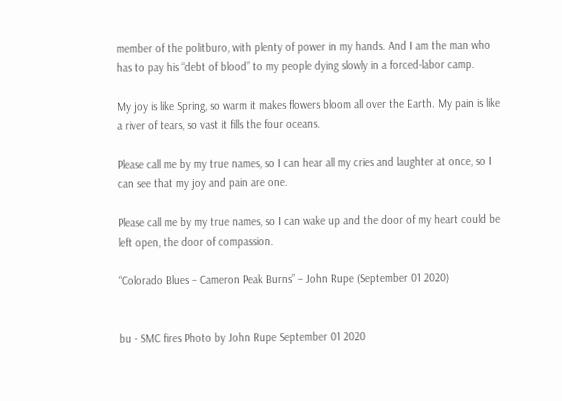member of the politburo, with plenty of power in my hands. And I am the man who has to pay his “debt of blood” to my people dying slowly in a forced-labor camp.

My joy is like Spring, so warm it makes flowers bloom all over the Earth. My pain is like a river of tears, so vast it fills the four oceans.

Please call me by my true names, so I can hear all my cries and laughter at once, so I can see that my joy and pain are one.

Please call me by my true names, so I can wake up and the door of my heart could be left open, the door of compassion.

“Colorado Blues – Cameron Peak Burns” – John Rupe (September 01 2020)


bu - SMC fires Photo by John Rupe September 01 2020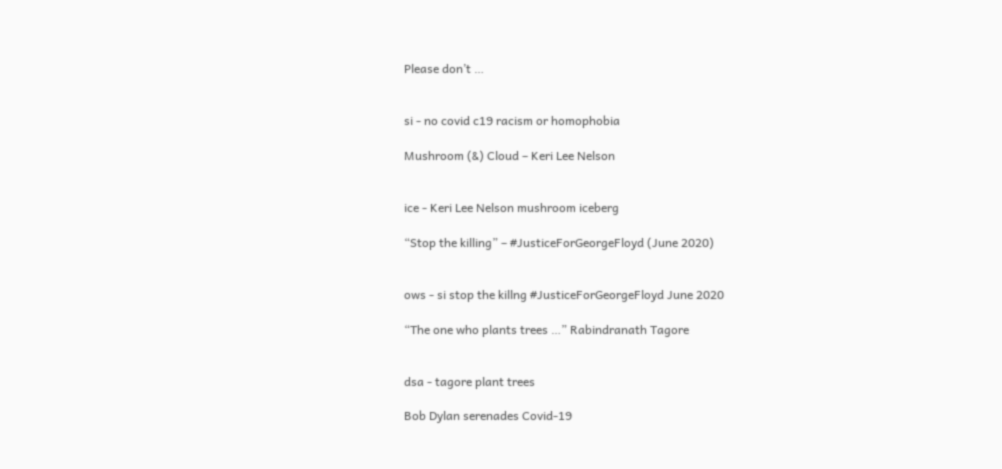Please don’t …


si - no covid c19 racism or homophobia

Mushroom (&) Cloud – Keri Lee Nelson


ice - Keri Lee Nelson mushroom iceberg

“Stop the killing” – #JusticeForGeorgeFloyd (June 2020)


ows - si stop the killng #JusticeForGeorgeFloyd June 2020

“The one who plants trees …” Rabindranath Tagore


dsa - tagore plant trees

Bob Dylan serenades Covid-19